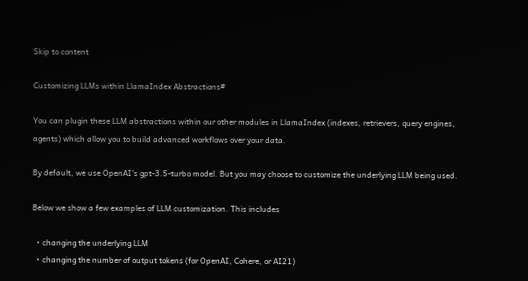Skip to content

Customizing LLMs within LlamaIndex Abstractions#

You can plugin these LLM abstractions within our other modules in LlamaIndex (indexes, retrievers, query engines, agents) which allow you to build advanced workflows over your data.

By default, we use OpenAI's gpt-3.5-turbo model. But you may choose to customize the underlying LLM being used.

Below we show a few examples of LLM customization. This includes

  • changing the underlying LLM
  • changing the number of output tokens (for OpenAI, Cohere, or AI21)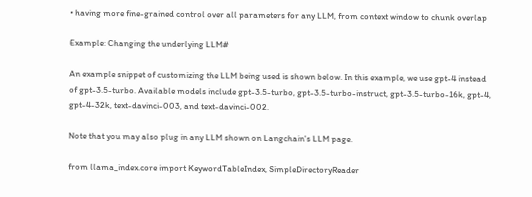• having more fine-grained control over all parameters for any LLM, from context window to chunk overlap

Example: Changing the underlying LLM#

An example snippet of customizing the LLM being used is shown below. In this example, we use gpt-4 instead of gpt-3.5-turbo. Available models include gpt-3.5-turbo, gpt-3.5-turbo-instruct, gpt-3.5-turbo-16k, gpt-4, gpt-4-32k, text-davinci-003, and text-davinci-002.

Note that you may also plug in any LLM shown on Langchain's LLM page.

from llama_index.core import KeywordTableIndex, SimpleDirectoryReader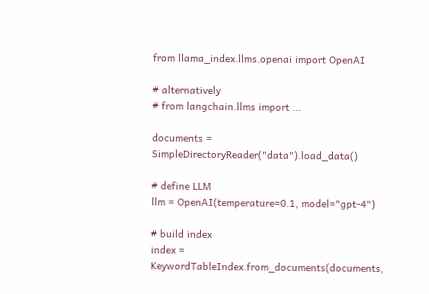from llama_index.llms.openai import OpenAI

# alternatively
# from langchain.llms import ...

documents = SimpleDirectoryReader("data").load_data()

# define LLM
llm = OpenAI(temperature=0.1, model="gpt-4")

# build index
index = KeywordTableIndex.from_documents(documents,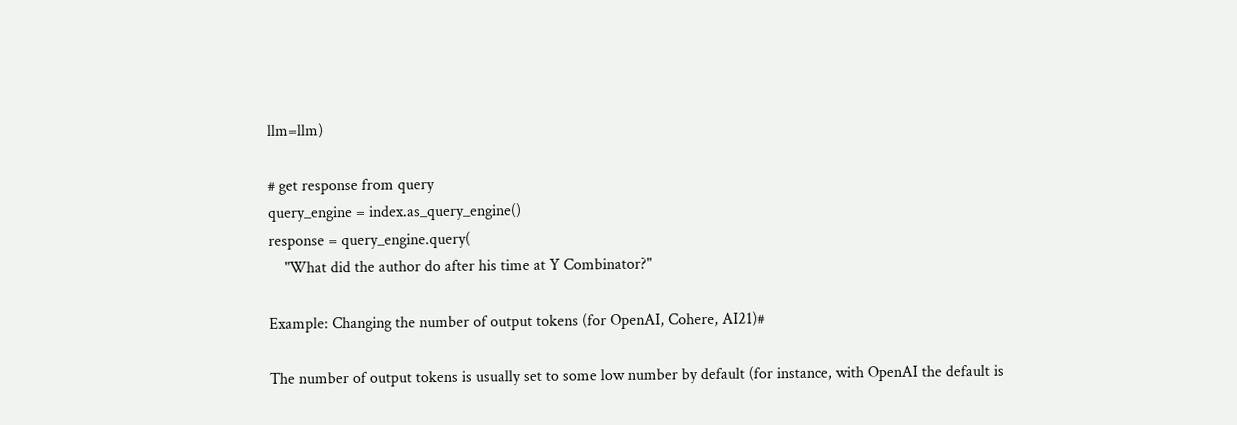llm=llm)

# get response from query
query_engine = index.as_query_engine()
response = query_engine.query(
    "What did the author do after his time at Y Combinator?"

Example: Changing the number of output tokens (for OpenAI, Cohere, AI21)#

The number of output tokens is usually set to some low number by default (for instance, with OpenAI the default is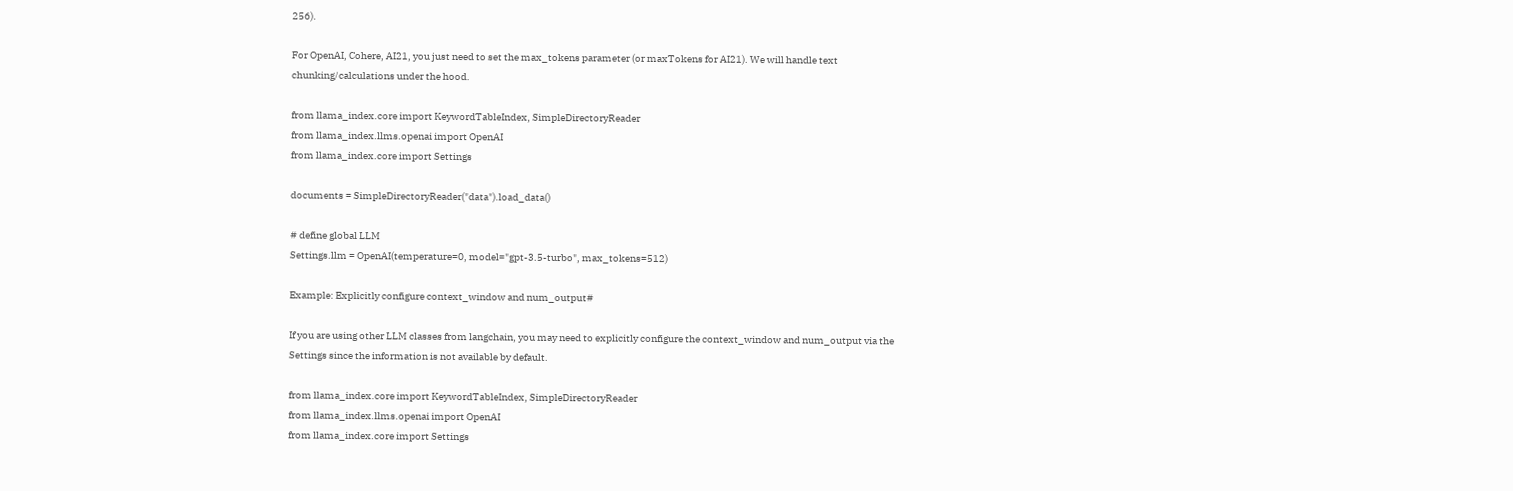256).

For OpenAI, Cohere, AI21, you just need to set the max_tokens parameter (or maxTokens for AI21). We will handle text chunking/calculations under the hood.

from llama_index.core import KeywordTableIndex, SimpleDirectoryReader
from llama_index.llms.openai import OpenAI
from llama_index.core import Settings

documents = SimpleDirectoryReader("data").load_data()

# define global LLM
Settings.llm = OpenAI(temperature=0, model="gpt-3.5-turbo", max_tokens=512)

Example: Explicitly configure context_window and num_output#

If you are using other LLM classes from langchain, you may need to explicitly configure the context_window and num_output via the Settings since the information is not available by default.

from llama_index.core import KeywordTableIndex, SimpleDirectoryReader
from llama_index.llms.openai import OpenAI
from llama_index.core import Settings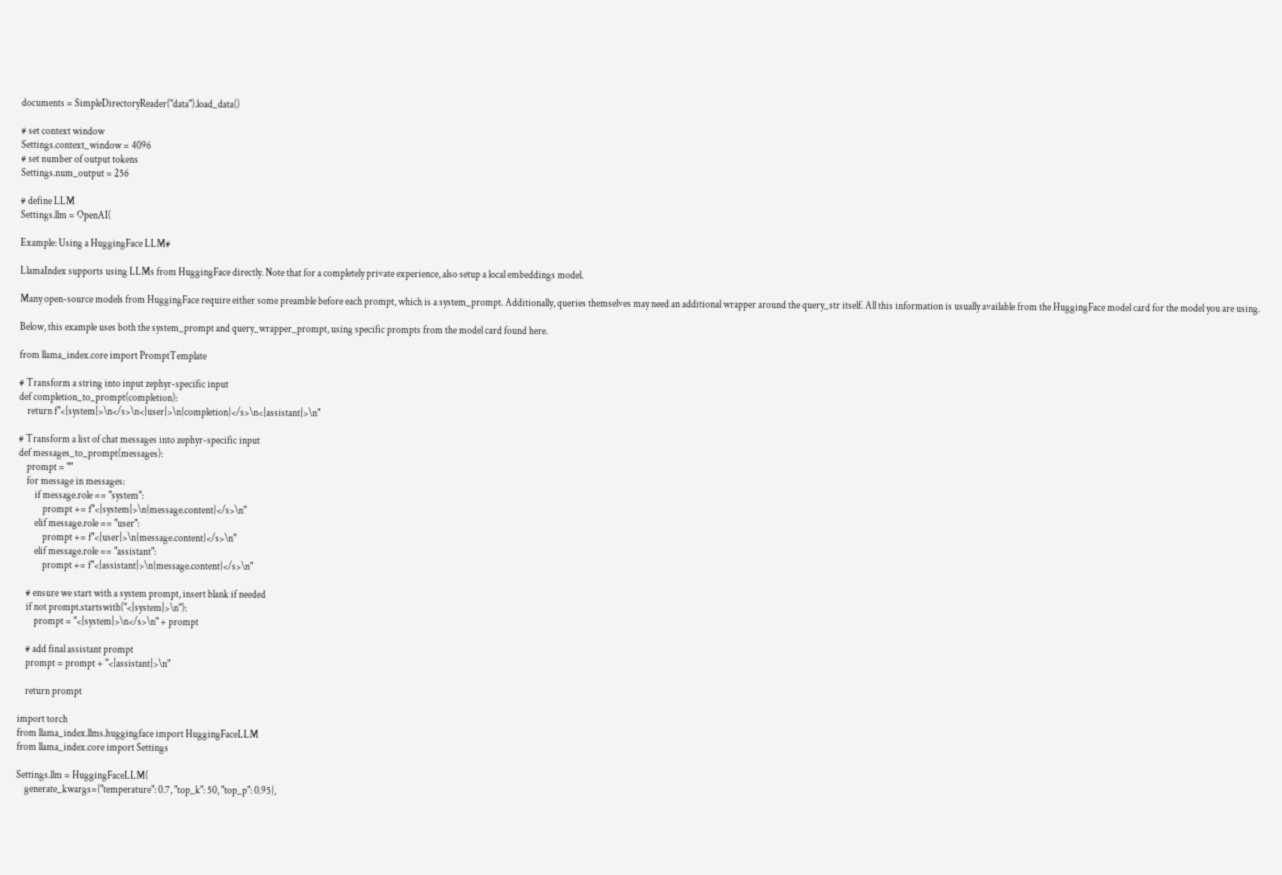documents = SimpleDirectoryReader("data").load_data()

# set context window
Settings.context_window = 4096
# set number of output tokens
Settings.num_output = 256

# define LLM
Settings.llm = OpenAI(

Example: Using a HuggingFace LLM#

LlamaIndex supports using LLMs from HuggingFace directly. Note that for a completely private experience, also setup a local embeddings model.

Many open-source models from HuggingFace require either some preamble before each prompt, which is a system_prompt. Additionally, queries themselves may need an additional wrapper around the query_str itself. All this information is usually available from the HuggingFace model card for the model you are using.

Below, this example uses both the system_prompt and query_wrapper_prompt, using specific prompts from the model card found here.

from llama_index.core import PromptTemplate

# Transform a string into input zephyr-specific input
def completion_to_prompt(completion):
    return f"<|system|>\n</s>\n<|user|>\n{completion}</s>\n<|assistant|>\n"

# Transform a list of chat messages into zephyr-specific input
def messages_to_prompt(messages):
    prompt = ""
    for message in messages:
        if message.role == "system":
            prompt += f"<|system|>\n{message.content}</s>\n"
        elif message.role == "user":
            prompt += f"<|user|>\n{message.content}</s>\n"
        elif message.role == "assistant":
            prompt += f"<|assistant|>\n{message.content}</s>\n"

    # ensure we start with a system prompt, insert blank if needed
    if not prompt.startswith("<|system|>\n"):
        prompt = "<|system|>\n</s>\n" + prompt

    # add final assistant prompt
    prompt = prompt + "<|assistant|>\n"

    return prompt

import torch
from llama_index.llms.huggingface import HuggingFaceLLM
from llama_index.core import Settings

Settings.llm = HuggingFaceLLM(
    generate_kwargs={"temperature": 0.7, "top_k": 50, "top_p": 0.95},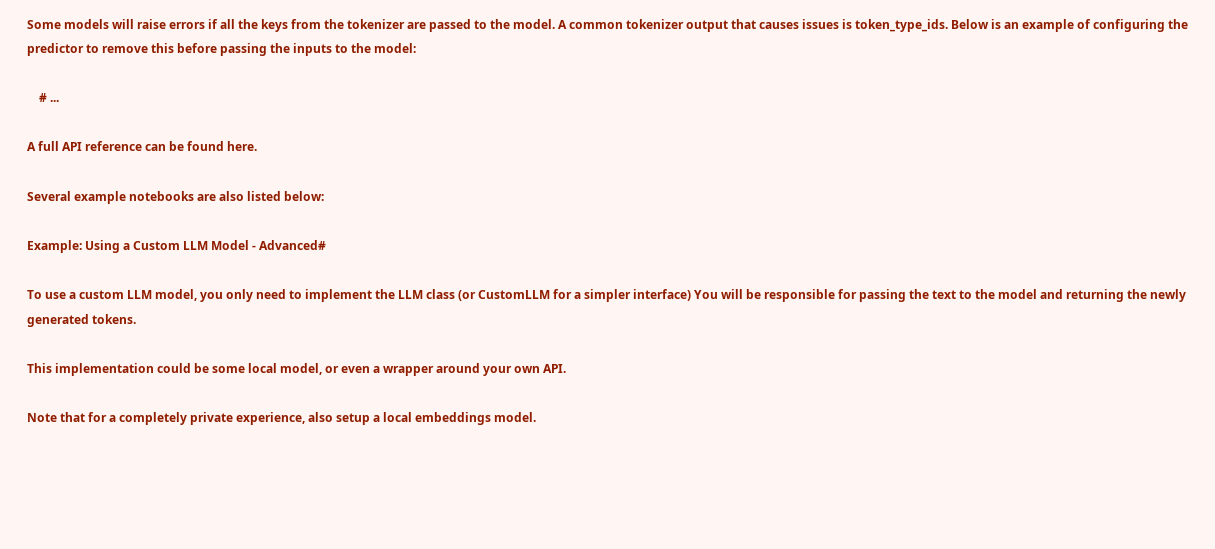Some models will raise errors if all the keys from the tokenizer are passed to the model. A common tokenizer output that causes issues is token_type_ids. Below is an example of configuring the predictor to remove this before passing the inputs to the model:

    # ...

A full API reference can be found here.

Several example notebooks are also listed below:

Example: Using a Custom LLM Model - Advanced#

To use a custom LLM model, you only need to implement the LLM class (or CustomLLM for a simpler interface) You will be responsible for passing the text to the model and returning the newly generated tokens.

This implementation could be some local model, or even a wrapper around your own API.

Note that for a completely private experience, also setup a local embeddings model.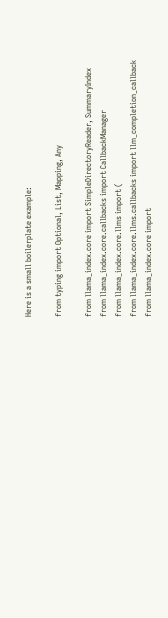Here is a small boilerplate example:

from typing import Optional, List, Mapping, Any

from llama_index.core import SimpleDirectoryReader, SummaryIndex
from llama_index.core.callbacks import CallbackManager
from llama_index.core.llms import (
from llama_index.core.llms.callbacks import llm_completion_callback
from llama_index.core import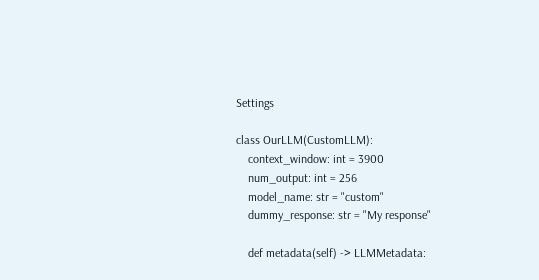Settings

class OurLLM(CustomLLM):
    context_window: int = 3900
    num_output: int = 256
    model_name: str = "custom"
    dummy_response: str = "My response"

    def metadata(self) -> LLMMetadata: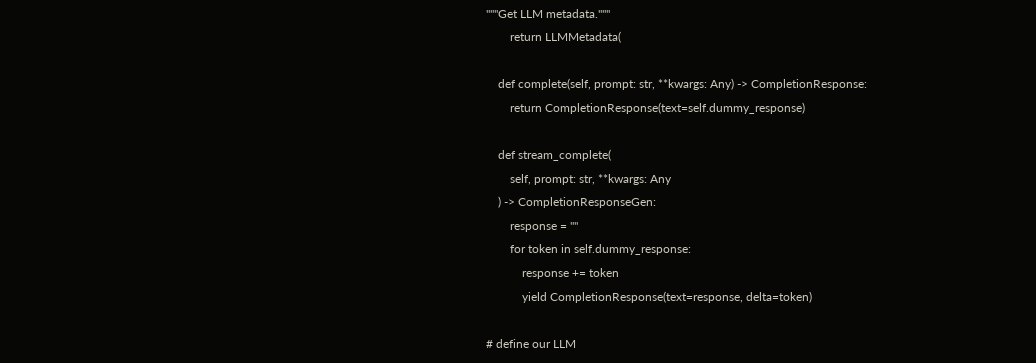"""Get LLM metadata."""
        return LLMMetadata(

    def complete(self, prompt: str, **kwargs: Any) -> CompletionResponse:
        return CompletionResponse(text=self.dummy_response)

    def stream_complete(
        self, prompt: str, **kwargs: Any
    ) -> CompletionResponseGen:
        response = ""
        for token in self.dummy_response:
            response += token
            yield CompletionResponse(text=response, delta=token)

# define our LLM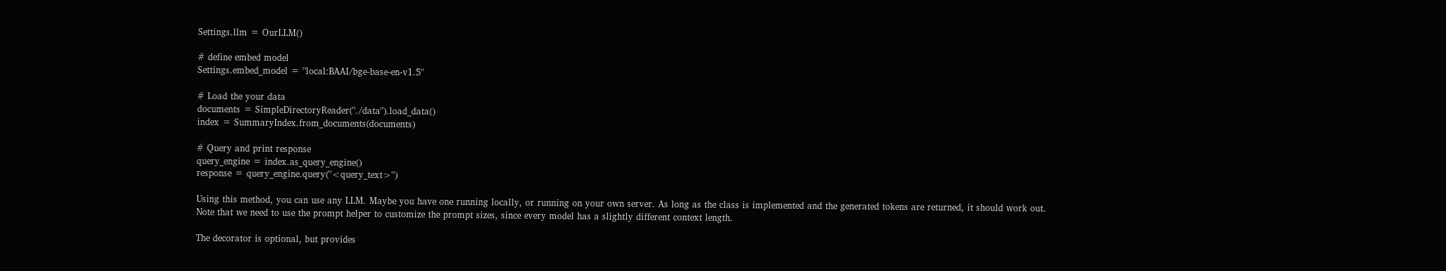Settings.llm = OurLLM()

# define embed model
Settings.embed_model = "local:BAAI/bge-base-en-v1.5"

# Load the your data
documents = SimpleDirectoryReader("./data").load_data()
index = SummaryIndex.from_documents(documents)

# Query and print response
query_engine = index.as_query_engine()
response = query_engine.query("<query_text>")

Using this method, you can use any LLM. Maybe you have one running locally, or running on your own server. As long as the class is implemented and the generated tokens are returned, it should work out. Note that we need to use the prompt helper to customize the prompt sizes, since every model has a slightly different context length.

The decorator is optional, but provides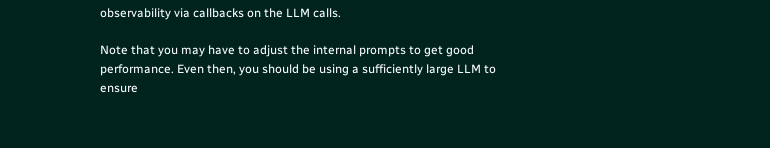observability via callbacks on the LLM calls.

Note that you may have to adjust the internal prompts to get good performance. Even then, you should be using a sufficiently large LLM to ensure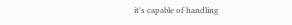it's capable of handling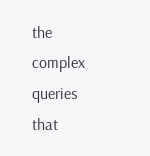the complex queries that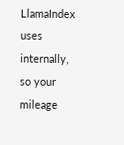LlamaIndex uses internally, so your mileage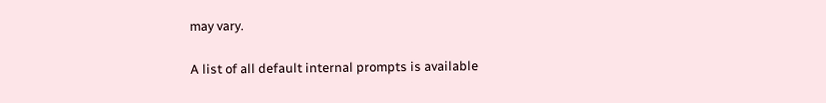may vary.

A list of all default internal prompts is available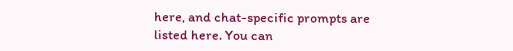here, and chat-specific prompts are listed here. You can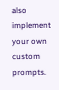also implement your own custom prompts.